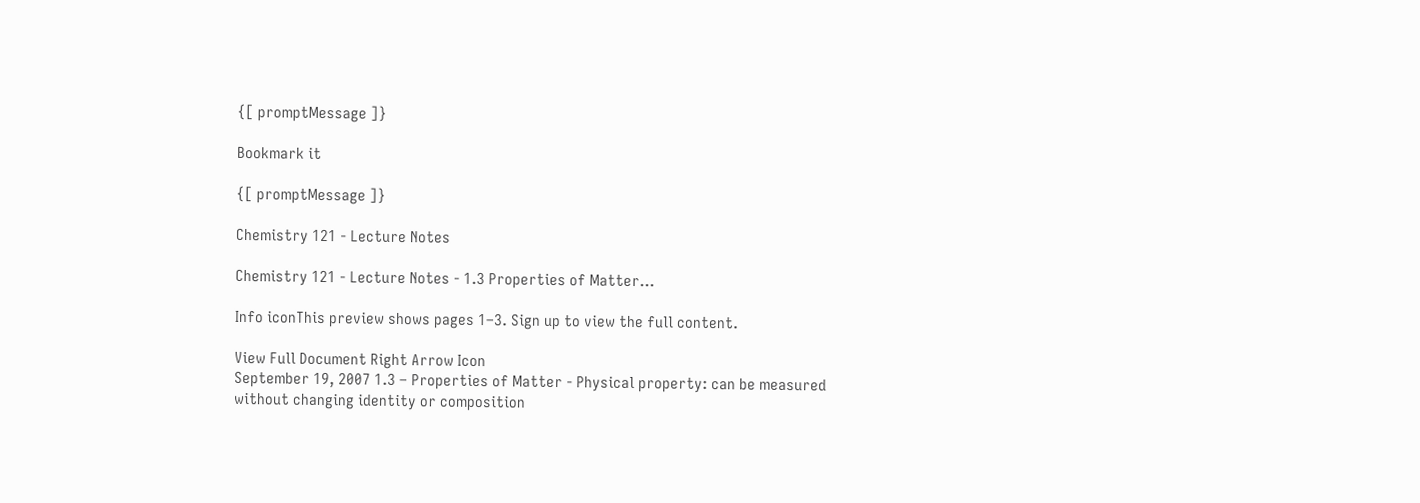{[ promptMessage ]}

Bookmark it

{[ promptMessage ]}

Chemistry 121 - Lecture Notes

Chemistry 121 - Lecture Notes - 1.3 Properties of Matter...

Info iconThis preview shows pages 1–3. Sign up to view the full content.

View Full Document Right Arrow Icon
September 19, 2007 1.3 – Properties of Matter - Physical property: can be measured without changing identity or composition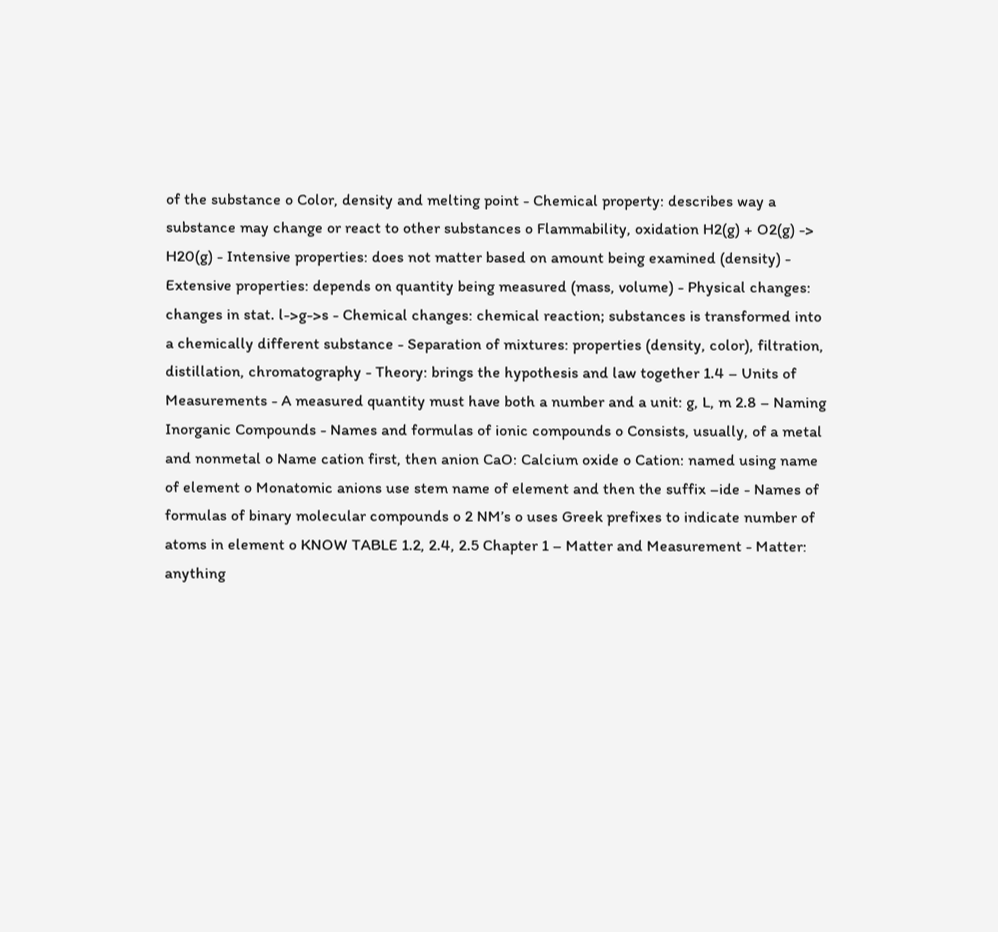of the substance o Color, density and melting point - Chemical property: describes way a substance may change or react to other substances o Flammability, oxidation H2(g) + O2(g) -> H20(g) - Intensive properties: does not matter based on amount being examined (density) - Extensive properties: depends on quantity being measured (mass, volume) - Physical changes: changes in stat. l->g->s - Chemical changes: chemical reaction; substances is transformed into a chemically different substance - Separation of mixtures: properties (density, color), filtration, distillation, chromatography - Theory: brings the hypothesis and law together 1.4 – Units of Measurements - A measured quantity must have both a number and a unit: g, L, m 2.8 – Naming Inorganic Compounds - Names and formulas of ionic compounds o Consists, usually, of a metal and nonmetal o Name cation first, then anion CaO: Calcium oxide o Cation: named using name of element o Monatomic anions use stem name of element and then the suffix –ide - Names of formulas of binary molecular compounds o 2 NM’s o uses Greek prefixes to indicate number of atoms in element o KNOW TABLE 1.2, 2.4, 2.5 Chapter 1 – Matter and Measurement - Matter: anything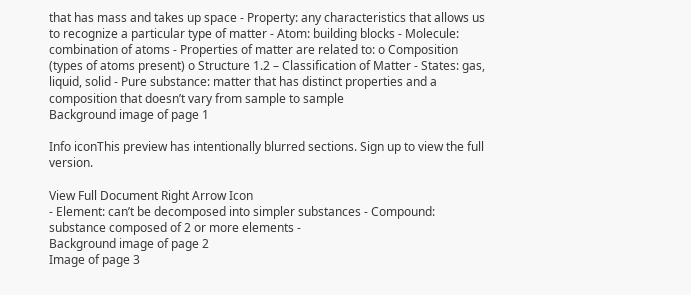that has mass and takes up space - Property: any characteristics that allows us to recognize a particular type of matter - Atom: building blocks - Molecule: combination of atoms - Properties of matter are related to: o Composition (types of atoms present) o Structure 1.2 – Classification of Matter - States: gas, liquid, solid - Pure substance: matter that has distinct properties and a composition that doesn’t vary from sample to sample
Background image of page 1

Info iconThis preview has intentionally blurred sections. Sign up to view the full version.

View Full Document Right Arrow Icon
- Element: can’t be decomposed into simpler substances - Compound: substance composed of 2 or more elements -
Background image of page 2
Image of page 3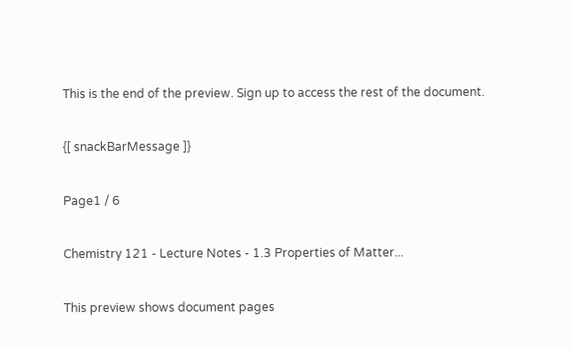This is the end of the preview. Sign up to access the rest of the document.

{[ snackBarMessage ]}

Page1 / 6

Chemistry 121 - Lecture Notes - 1.3 Properties of Matter...

This preview shows document pages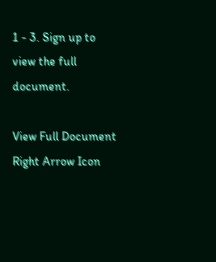1 - 3. Sign up to view the full document.

View Full Document Right Arrow Icon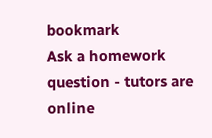bookmark
Ask a homework question - tutors are online